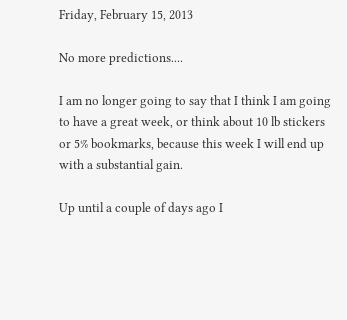Friday, February 15, 2013

No more predictions....

I am no longer going to say that I think I am going to have a great week, or think about 10 lb stickers or 5% bookmarks, because this week I will end up with a substantial gain.

Up until a couple of days ago I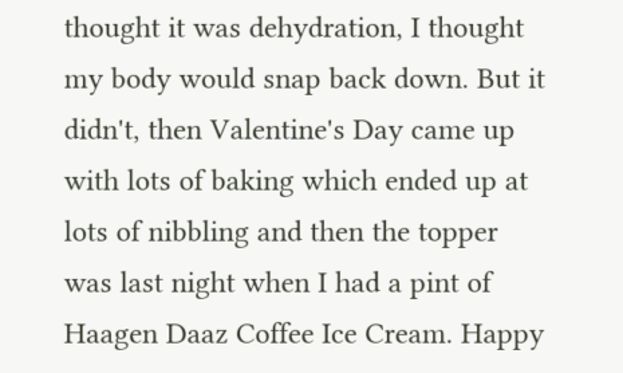thought it was dehydration, I thought my body would snap back down. But it didn't, then Valentine's Day came up with lots of baking which ended up at lots of nibbling and then the topper was last night when I had a pint of Haagen Daaz Coffee Ice Cream. Happy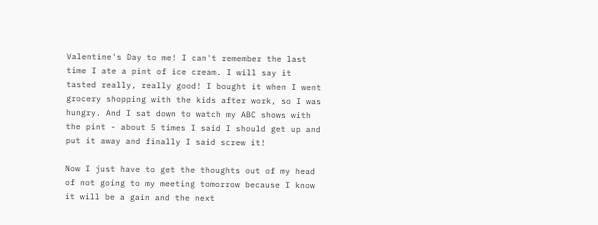Valentine's Day to me! I can't remember the last time I ate a pint of ice cream. I will say it tasted really, really good! I bought it when I went grocery shopping with the kids after work, so I was hungry. And I sat down to watch my ABC shows with the pint - about 5 times I said I should get up and put it away and finally I said screw it!

Now I just have to get the thoughts out of my head of not going to my meeting tomorrow because I know it will be a gain and the next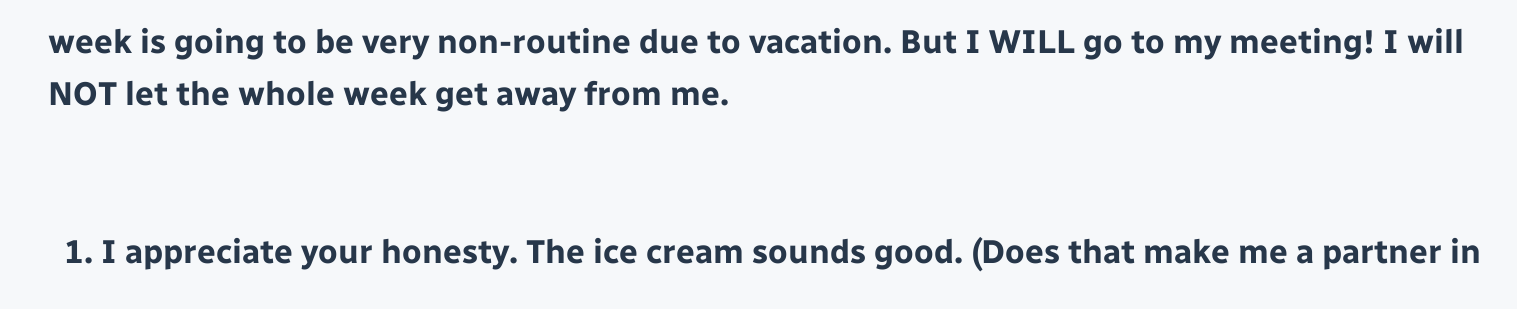week is going to be very non-routine due to vacation. But I WILL go to my meeting! I will NOT let the whole week get away from me.


  1. I appreciate your honesty. The ice cream sounds good. (Does that make me a partner in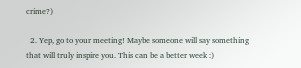crime?)

  2. Yep, go to your meeting! Maybe someone will say something that will truly inspire you. This can be a better week :)